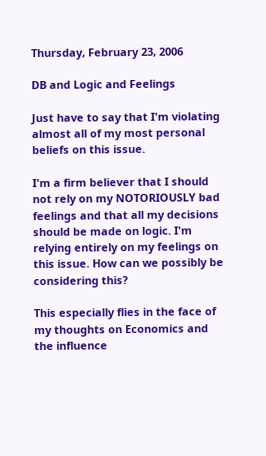Thursday, February 23, 2006

DB and Logic and Feelings

Just have to say that I'm violating almost all of my most personal beliefs on this issue.

I'm a firm believer that I should not rely on my NOTORIOUSLY bad feelings and that all my decisions should be made on logic. I'm relying entirely on my feelings on this issue. How can we possibly be considering this?

This especially flies in the face of my thoughts on Economics and the influence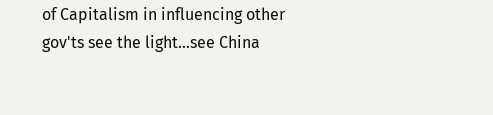of Capitalism in influencing other gov'ts see the light...see China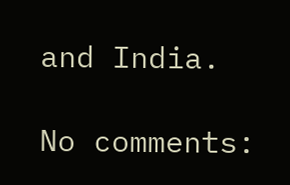and India.

No comments: